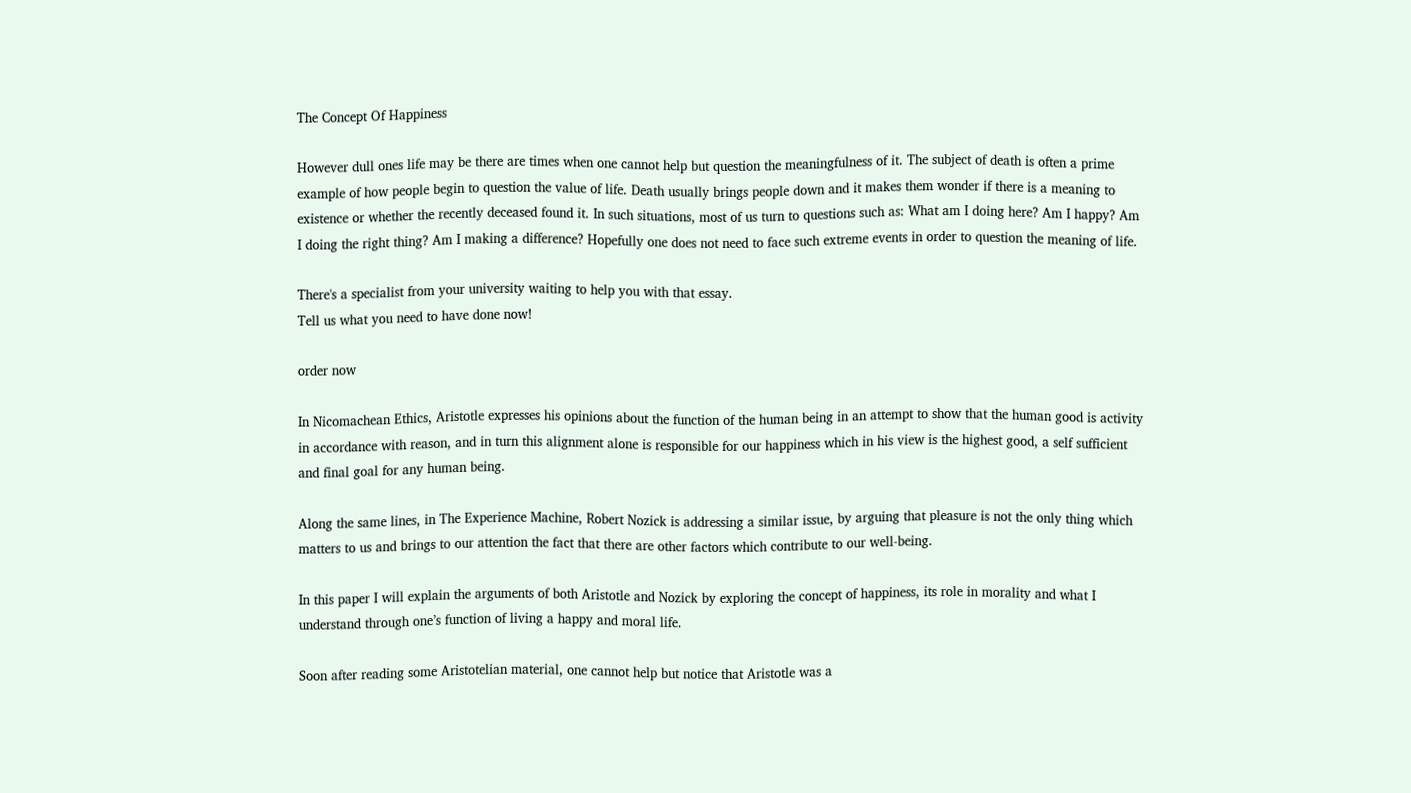The Concept Of Happiness

However dull ones life may be there are times when one cannot help but question the meaningfulness of it. The subject of death is often a prime example of how people begin to question the value of life. Death usually brings people down and it makes them wonder if there is a meaning to existence or whether the recently deceased found it. In such situations, most of us turn to questions such as: What am I doing here? Am I happy? Am I doing the right thing? Am I making a difference? Hopefully one does not need to face such extreme events in order to question the meaning of life.

There's a specialist from your university waiting to help you with that essay.
Tell us what you need to have done now!

order now

In Nicomachean Ethics, Aristotle expresses his opinions about the function of the human being in an attempt to show that the human good is activity in accordance with reason, and in turn this alignment alone is responsible for our happiness which in his view is the highest good, a self sufficient and final goal for any human being.

Along the same lines, in The Experience Machine, Robert Nozick is addressing a similar issue, by arguing that pleasure is not the only thing which matters to us and brings to our attention the fact that there are other factors which contribute to our well-being.

In this paper I will explain the arguments of both Aristotle and Nozick by exploring the concept of happiness, its role in morality and what I understand through one’s function of living a happy and moral life.

Soon after reading some Aristotelian material, one cannot help but notice that Aristotle was a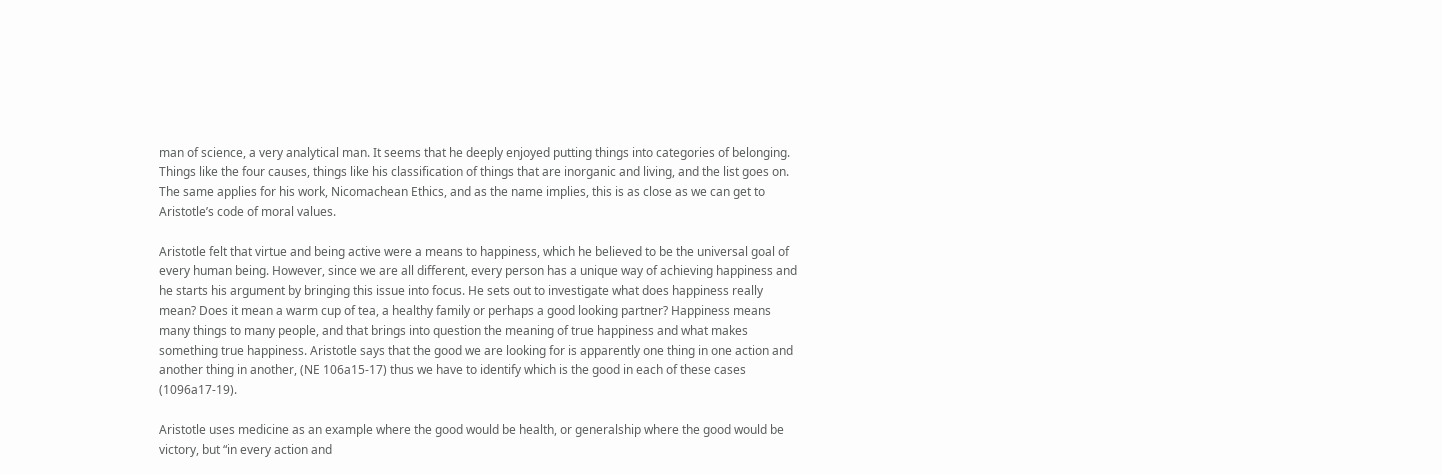man of science, a very analytical man. It seems that he deeply enjoyed putting things into categories of belonging. Things like the four causes, things like his classification of things that are inorganic and living, and the list goes on. The same applies for his work, Nicomachean Ethics, and as the name implies, this is as close as we can get to Aristotle’s code of moral values.

Aristotle felt that virtue and being active were a means to happiness, which he believed to be the universal goal of every human being. However, since we are all different, every person has a unique way of achieving happiness and he starts his argument by bringing this issue into focus. He sets out to investigate what does happiness really mean? Does it mean a warm cup of tea, a healthy family or perhaps a good looking partner? Happiness means many things to many people, and that brings into question the meaning of true happiness and what makes something true happiness. Aristotle says that the good we are looking for is apparently one thing in one action and another thing in another, (NE 106a15-17) thus we have to identify which is the good in each of these cases (1096a17-19).

Aristotle uses medicine as an example where the good would be health, or generalship where the good would be victory, but “in every action and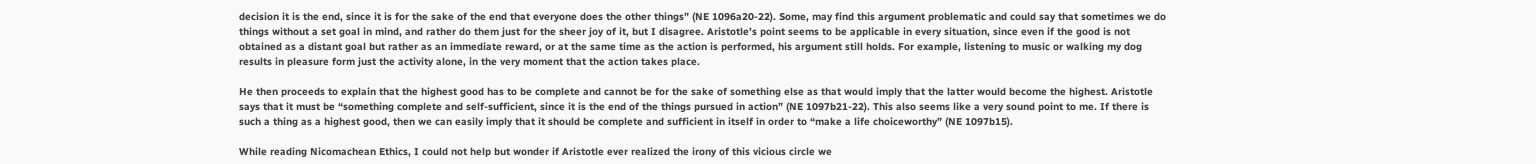decision it is the end, since it is for the sake of the end that everyone does the other things” (NE 1096a20-22). Some, may find this argument problematic and could say that sometimes we do things without a set goal in mind, and rather do them just for the sheer joy of it, but I disagree. Aristotle’s point seems to be applicable in every situation, since even if the good is not obtained as a distant goal but rather as an immediate reward, or at the same time as the action is performed, his argument still holds. For example, listening to music or walking my dog results in pleasure form just the activity alone, in the very moment that the action takes place.

He then proceeds to explain that the highest good has to be complete and cannot be for the sake of something else as that would imply that the latter would become the highest. Aristotle says that it must be “something complete and self-sufficient, since it is the end of the things pursued in action” (NE 1097b21-22). This also seems like a very sound point to me. If there is such a thing as a highest good, then we can easily imply that it should be complete and sufficient in itself in order to “make a life choiceworthy” (NE 1097b15).

While reading Nicomachean Ethics, I could not help but wonder if Aristotle ever realized the irony of this vicious circle we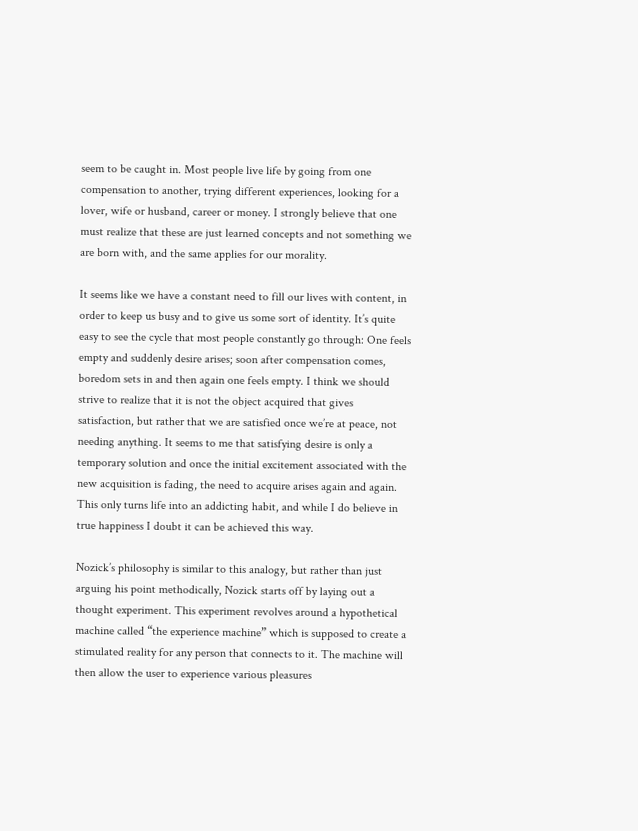seem to be caught in. Most people live life by going from one compensation to another, trying different experiences, looking for a lover, wife or husband, career or money. I strongly believe that one must realize that these are just learned concepts and not something we are born with, and the same applies for our morality.

It seems like we have a constant need to fill our lives with content, in order to keep us busy and to give us some sort of identity. It’s quite easy to see the cycle that most people constantly go through: One feels empty and suddenly desire arises; soon after compensation comes, boredom sets in and then again one feels empty. I think we should strive to realize that it is not the object acquired that gives satisfaction, but rather that we are satisfied once we’re at peace, not needing anything. It seems to me that satisfying desire is only a temporary solution and once the initial excitement associated with the new acquisition is fading, the need to acquire arises again and again. This only turns life into an addicting habit, and while I do believe in true happiness I doubt it can be achieved this way.

Nozick’s philosophy is similar to this analogy, but rather than just arguing his point methodically, Nozick starts off by laying out a thought experiment. This experiment revolves around a hypothetical machine called “the experience machine” which is supposed to create a stimulated reality for any person that connects to it. The machine will then allow the user to experience various pleasures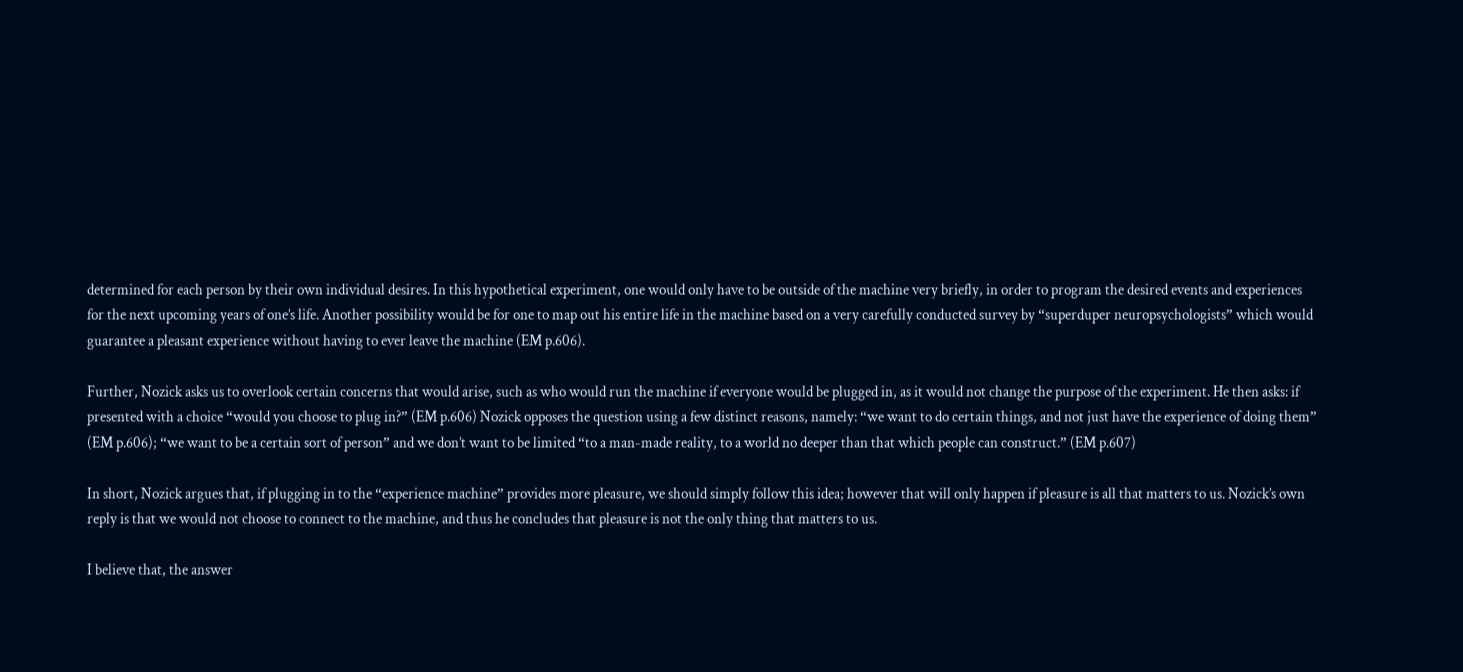determined for each person by their own individual desires. In this hypothetical experiment, one would only have to be outside of the machine very briefly, in order to program the desired events and experiences for the next upcoming years of one’s life. Another possibility would be for one to map out his entire life in the machine based on a very carefully conducted survey by “superduper neuropsychologists” which would guarantee a pleasant experience without having to ever leave the machine (EM p.606).

Further, Nozick asks us to overlook certain concerns that would arise, such as who would run the machine if everyone would be plugged in, as it would not change the purpose of the experiment. He then asks: if presented with a choice “would you choose to plug in?” (EM p.606) Nozick opposes the question using a few distinct reasons, namely: “we want to do certain things, and not just have the experience of doing them” (EM p.606); “we want to be a certain sort of person” and we don’t want to be limited “to a man-made reality, to a world no deeper than that which people can construct.” (EM p.607)

In short, Nozick argues that, if plugging in to the “experience machine” provides more pleasure, we should simply follow this idea; however that will only happen if pleasure is all that matters to us. Nozick’s own reply is that we would not choose to connect to the machine, and thus he concludes that pleasure is not the only thing that matters to us.

I believe that, the answer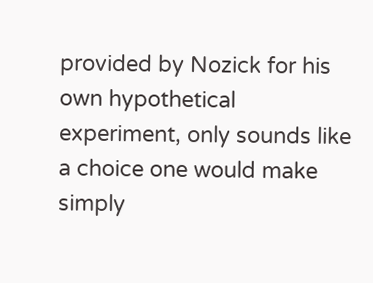provided by Nozick for his own hypothetical experiment, only sounds like a choice one would make simply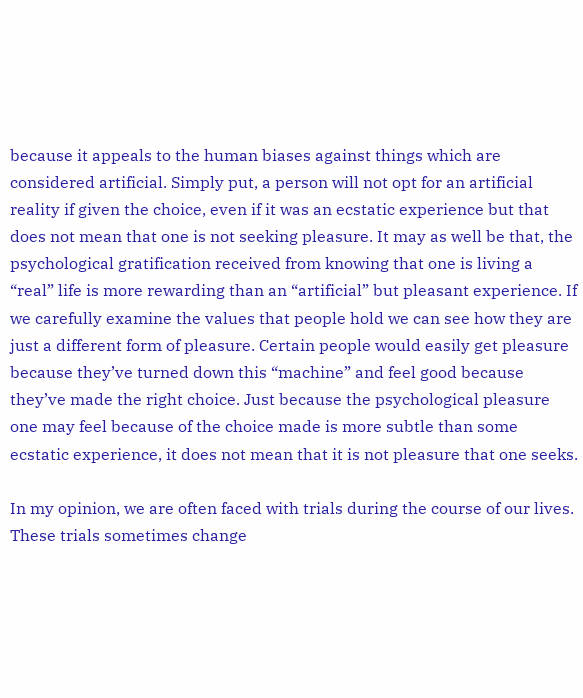because it appeals to the human biases against things which are considered artificial. Simply put, a person will not opt for an artificial reality if given the choice, even if it was an ecstatic experience but that does not mean that one is not seeking pleasure. It may as well be that, the psychological gratification received from knowing that one is living a “real” life is more rewarding than an “artificial” but pleasant experience. If we carefully examine the values that people hold we can see how they are just a different form of pleasure. Certain people would easily get pleasure because they’ve turned down this “machine” and feel good because they’ve made the right choice. Just because the psychological pleasure one may feel because of the choice made is more subtle than some ecstatic experience, it does not mean that it is not pleasure that one seeks.

In my opinion, we are often faced with trials during the course of our lives. These trials sometimes change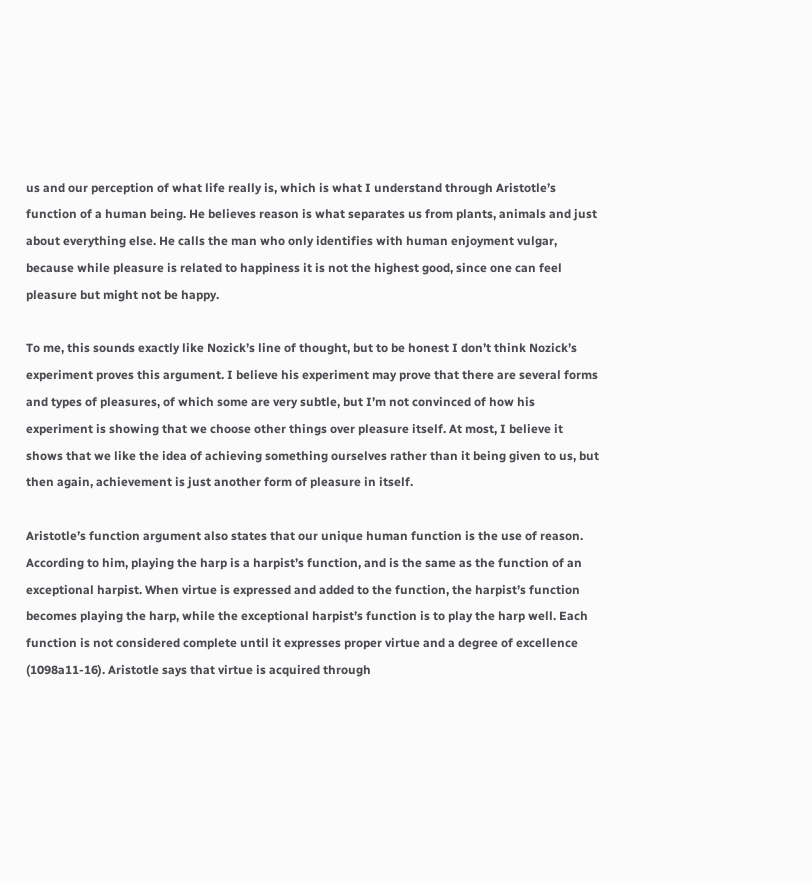us and our perception of what life really is, which is what I understand through Aristotle’s function of a human being. He believes reason is what separates us from plants, animals and just about everything else. He calls the man who only identifies with human enjoyment vulgar, because while pleasure is related to happiness it is not the highest good, since one can feel pleasure but might not be happy.

To me, this sounds exactly like Nozick’s line of thought, but to be honest I don’t think Nozick’s experiment proves this argument. I believe his experiment may prove that there are several forms and types of pleasures, of which some are very subtle, but I’m not convinced of how his experiment is showing that we choose other things over pleasure itself. At most, I believe it shows that we like the idea of achieving something ourselves rather than it being given to us, but then again, achievement is just another form of pleasure in itself.

Aristotle’s function argument also states that our unique human function is the use of reason. According to him, playing the harp is a harpist’s function, and is the same as the function of an exceptional harpist. When virtue is expressed and added to the function, the harpist’s function becomes playing the harp, while the exceptional harpist’s function is to play the harp well. Each function is not considered complete until it expresses proper virtue and a degree of excellence (1098a11-16). Aristotle says that virtue is acquired through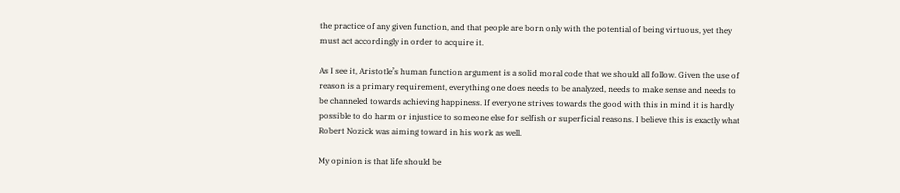the practice of any given function, and that people are born only with the potential of being virtuous, yet they must act accordingly in order to acquire it.

As I see it, Aristotle’s human function argument is a solid moral code that we should all follow. Given the use of reason is a primary requirement, everything one does needs to be analyzed, needs to make sense and needs to be channeled towards achieving happiness. If everyone strives towards the good with this in mind it is hardly possible to do harm or injustice to someone else for selfish or superficial reasons. I believe this is exactly what Robert Nozick was aiming toward in his work as well.

My opinion is that life should be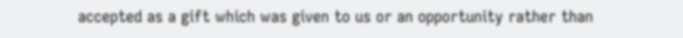accepted as a gift which was given to us or an opportunity rather than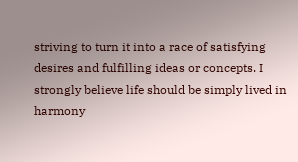striving to turn it into a race of satisfying desires and fulfilling ideas or concepts. I strongly believe life should be simply lived in harmony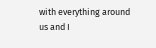with everything around us and I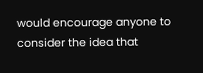would encourage anyone to consider the idea that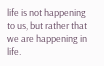life is not happening to us, but rather that we are happening in life.